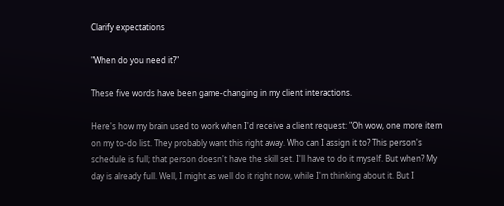Clarify expectations

"When do you need it?"

These five words have been game-changing in my client interactions.

Here's how my brain used to work when I'd receive a client request: "Oh wow, one more item on my to-do list. They probably want this right away. Who can I assign it to? This person's schedule is full; that person doesn't have the skill set. I'll have to do it myself. But when? My day is already full. Well, I might as well do it right now, while I'm thinking about it. But I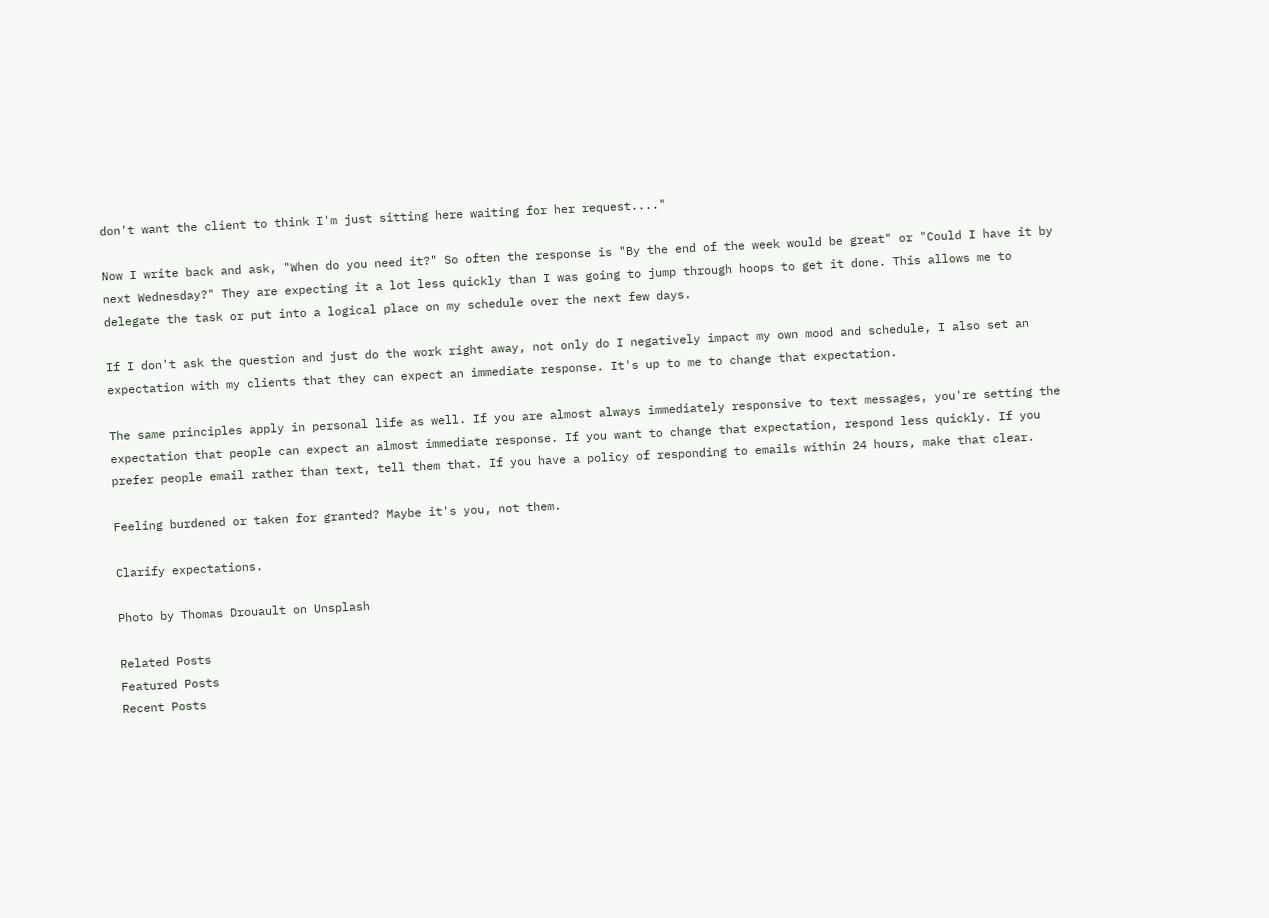don't want the client to think I'm just sitting here waiting for her request...."

Now I write back and ask, "When do you need it?" So often the response is "By the end of the week would be great" or "Could I have it by next Wednesday?" They are expecting it a lot less quickly than I was going to jump through hoops to get it done. This allows me to delegate the task or put into a logical place on my schedule over the next few days.

If I don't ask the question and just do the work right away, not only do I negatively impact my own mood and schedule, I also set an expectation with my clients that they can expect an immediate response. It's up to me to change that expectation.

The same principles apply in personal life as well. If you are almost always immediately responsive to text messages, you're setting the expectation that people can expect an almost immediate response. If you want to change that expectation, respond less quickly. If you prefer people email rather than text, tell them that. If you have a policy of responding to emails within 24 hours, make that clear.

Feeling burdened or taken for granted? Maybe it's you, not them.

Clarify expectations.

Photo by Thomas Drouault on Unsplash

Related Posts
Featured Posts
Recent Posts